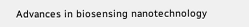Advances in biosensing nanotechnology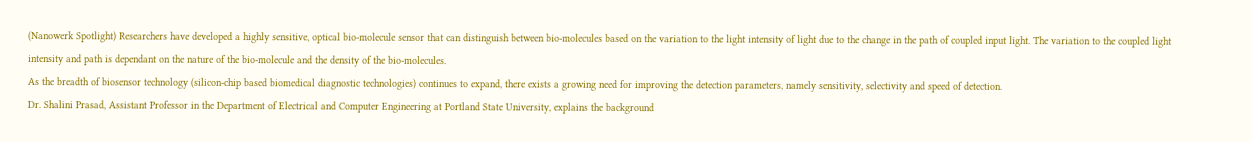(Nanowerk Spotlight) Researchers have developed a highly sensitive, optical bio-molecule sensor that can distinguish between bio-molecules based on the variation to the light intensity of light due to the change in the path of coupled input light. The variation to the coupled light intensity and path is dependant on the nature of the bio-molecule and the density of the bio-molecules.
As the breadth of biosensor technology (silicon-chip based biomedical diagnostic technologies) continues to expand, there exists a growing need for improving the detection parameters, namely sensitivity, selectivity and speed of detection.
Dr. Shalini Prasad, Assistant Professor in the Department of Electrical and Computer Engineering at Portland State University, explains the background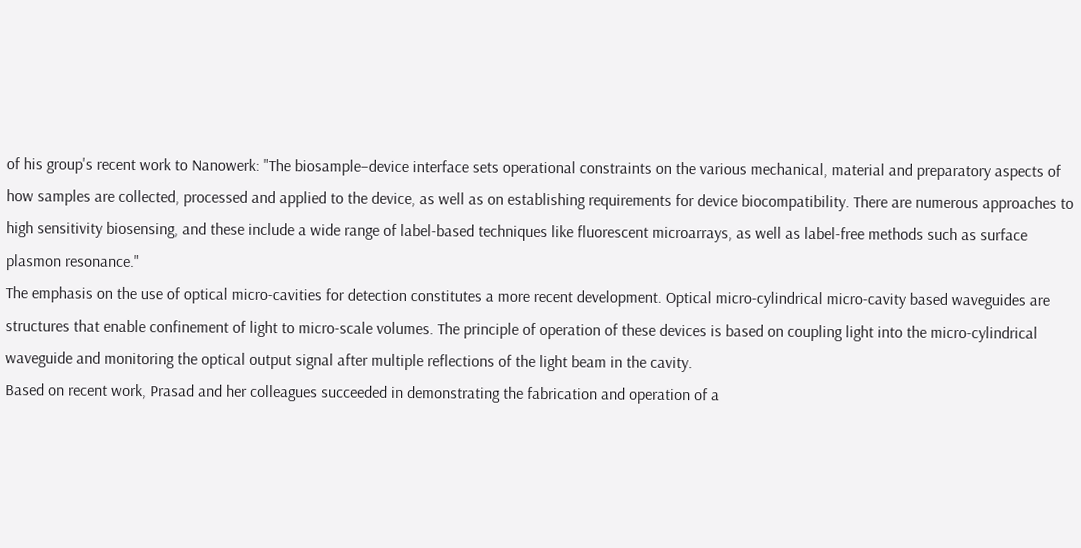of his group's recent work to Nanowerk: "The biosample–device interface sets operational constraints on the various mechanical, material and preparatory aspects of how samples are collected, processed and applied to the device, as well as on establishing requirements for device biocompatibility. There are numerous approaches to high sensitivity biosensing, and these include a wide range of label-based techniques like fluorescent microarrays, as well as label-free methods such as surface plasmon resonance."
The emphasis on the use of optical micro-cavities for detection constitutes a more recent development. Optical micro-cylindrical micro-cavity based waveguides are structures that enable confinement of light to micro-scale volumes. The principle of operation of these devices is based on coupling light into the micro-cylindrical waveguide and monitoring the optical output signal after multiple reflections of the light beam in the cavity.
Based on recent work, Prasad and her colleagues succeeded in demonstrating the fabrication and operation of a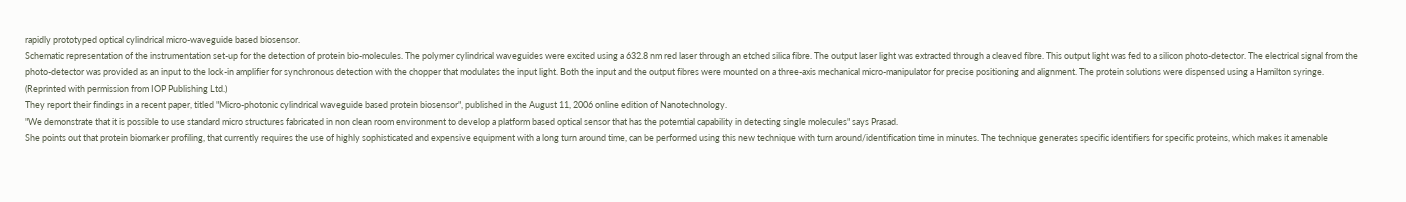rapidly prototyped optical cylindrical micro-waveguide based biosensor.
Schematic representation of the instrumentation set-up for the detection of protein bio-molecules. The polymer cylindrical waveguides were excited using a 632.8 nm red laser through an etched silica fibre. The output laser light was extracted through a cleaved fibre. This output light was fed to a silicon photo-detector. The electrical signal from the photo-detector was provided as an input to the lock-in amplifier for synchronous detection with the chopper that modulates the input light. Both the input and the output fibres were mounted on a three-axis mechanical micro-manipulator for precise positioning and alignment. The protein solutions were dispensed using a Hamilton syringe. (Reprinted with permission from IOP Publishing Ltd.)
They report their findings in a recent paper, titled "Micro-photonic cylindrical waveguide based protein biosensor", published in the August 11, 2006 online edition of Nanotechnology.
"We demonstrate that it is possible to use standard micro structures fabricated in non clean room environment to develop a platform based optical sensor that has the potemtial capability in detecting single molecules" says Prasad.
She points out that protein biomarker profiling, that currently requires the use of highly sophisticated and expensive equipment with a long turn around time, can be performed using this new technique with turn around/identification time in minutes. The technique generates specific identifiers for specific proteins, which makes it amenable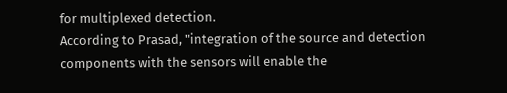for multiplexed detection.
According to Prasad, "integration of the source and detection components with the sensors will enable the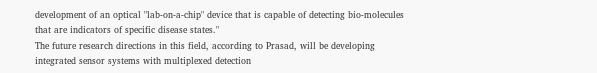development of an optical "lab-on-a-chip" device that is capable of detecting bio-molecules that are indicators of specific disease states."
The future research directions in this field, according to Prasad, will be developing integrated sensor systems with multiplexed detection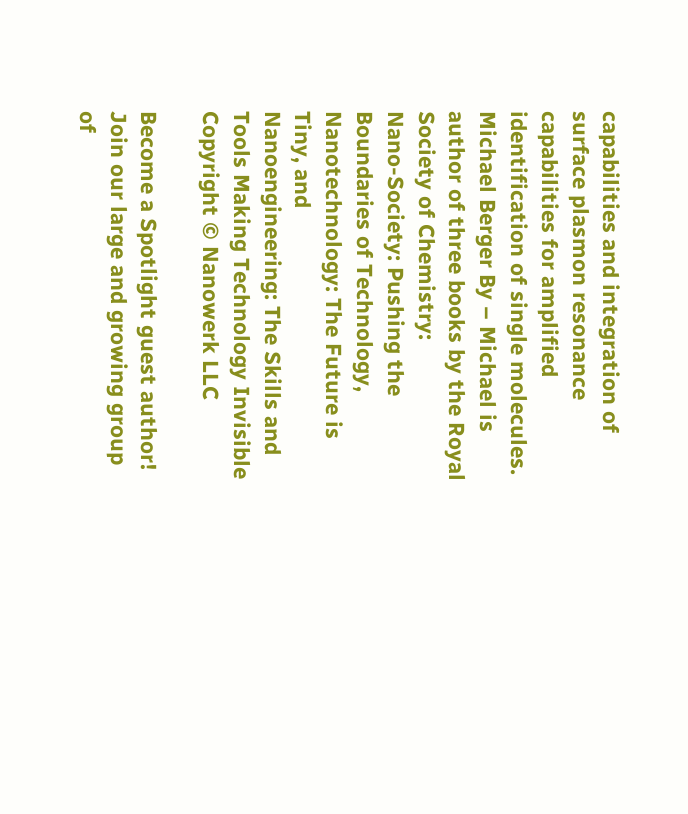capabilities and integration of surface plasmon resonance capabilities for amplified identification of single molecules.
Michael Berger By – Michael is author of three books by the Royal Society of Chemistry:
Nano-Society: Pushing the Boundaries of Technology,
Nanotechnology: The Future is Tiny, and
Nanoengineering: The Skills and Tools Making Technology Invisible
Copyright © Nanowerk LLC

Become a Spotlight guest author! Join our large and growing group of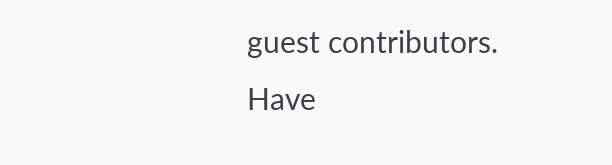guest contributors. Have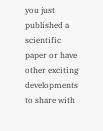you just published a scientific paper or have other exciting developments to share with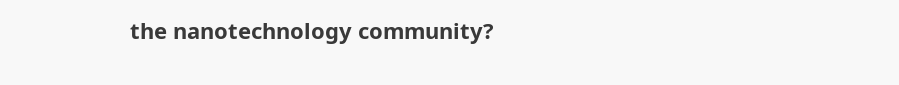the nanotechnology community?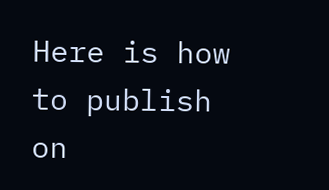Here is how to publish on